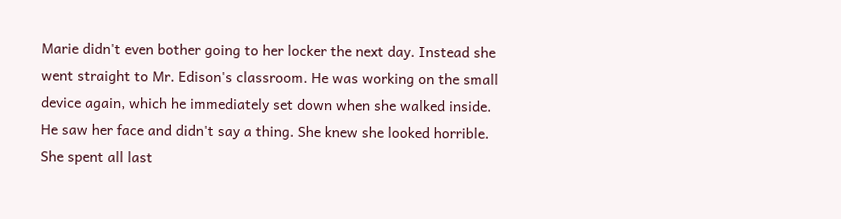Marie didn't even bother going to her locker the next day. Instead she went straight to Mr. Edison's classroom. He was working on the small device again, which he immediately set down when she walked inside. He saw her face and didn't say a thing. She knew she looked horrible. She spent all last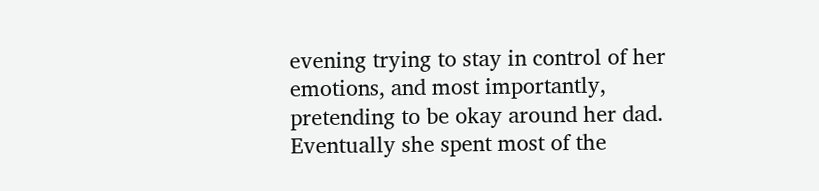evening trying to stay in control of her emotions, and most importantly, pretending to be okay around her dad. Eventually she spent most of the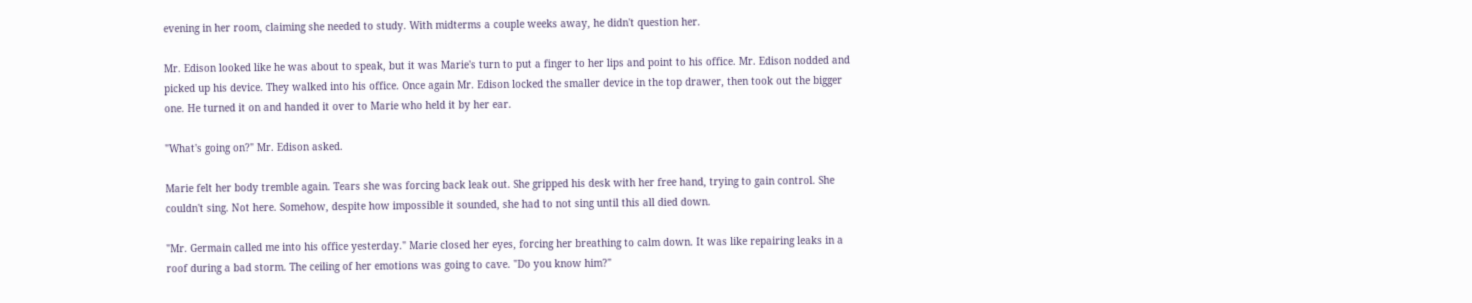evening in her room, claiming she needed to study. With midterms a couple weeks away, he didn't question her.

Mr. Edison looked like he was about to speak, but it was Marie's turn to put a finger to her lips and point to his office. Mr. Edison nodded and picked up his device. They walked into his office. Once again Mr. Edison locked the smaller device in the top drawer, then took out the bigger one. He turned it on and handed it over to Marie who held it by her ear.

"What's going on?" Mr. Edison asked.

Marie felt her body tremble again. Tears she was forcing back leak out. She gripped his desk with her free hand, trying to gain control. She couldn't sing. Not here. Somehow, despite how impossible it sounded, she had to not sing until this all died down.

"Mr. Germain called me into his office yesterday." Marie closed her eyes, forcing her breathing to calm down. It was like repairing leaks in a roof during a bad storm. The ceiling of her emotions was going to cave. "Do you know him?"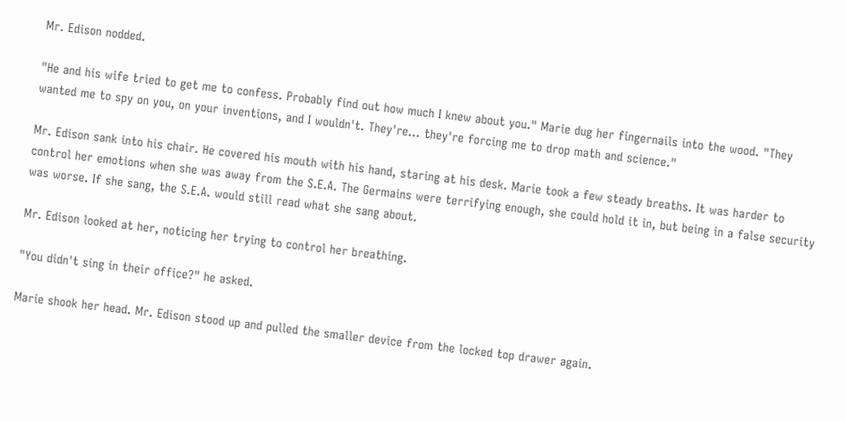Mr. Edison nodded.

"He and his wife tried to get me to confess. Probably find out how much I knew about you." Marie dug her fingernails into the wood. "They wanted me to spy on you, on your inventions, and I wouldn't. They're... they're forcing me to drop math and science."

Mr. Edison sank into his chair. He covered his mouth with his hand, staring at his desk. Marie took a few steady breaths. It was harder to control her emotions when she was away from the S.E.A. The Germains were terrifying enough, she could hold it in, but being in a false security was worse. If she sang, the S.E.A. would still read what she sang about.

Mr. Edison looked at her, noticing her trying to control her breathing.

"You didn't sing in their office?" he asked.

Marie shook her head. Mr. Edison stood up and pulled the smaller device from the locked top drawer again.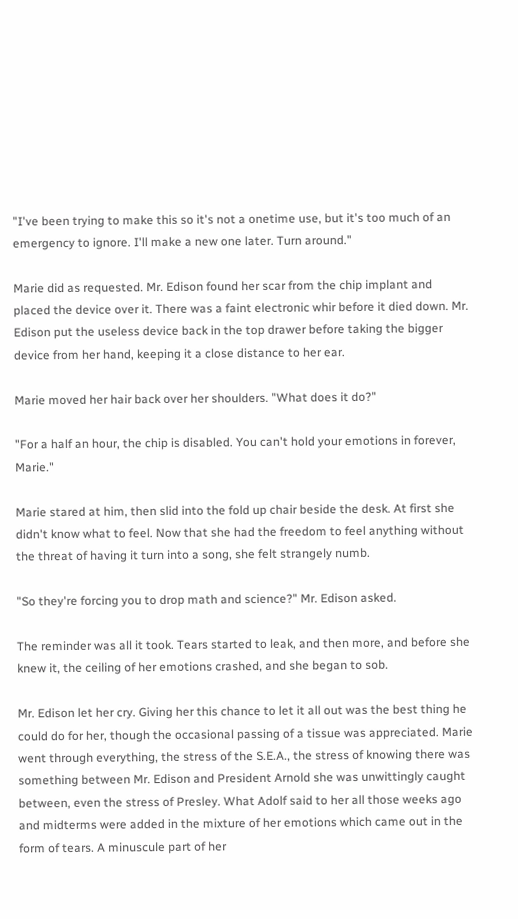"I've been trying to make this so it's not a onetime use, but it's too much of an emergency to ignore. I'll make a new one later. Turn around."

Marie did as requested. Mr. Edison found her scar from the chip implant and placed the device over it. There was a faint electronic whir before it died down. Mr. Edison put the useless device back in the top drawer before taking the bigger device from her hand, keeping it a close distance to her ear.

Marie moved her hair back over her shoulders. "What does it do?"

"For a half an hour, the chip is disabled. You can't hold your emotions in forever, Marie."

Marie stared at him, then slid into the fold up chair beside the desk. At first she didn't know what to feel. Now that she had the freedom to feel anything without the threat of having it turn into a song, she felt strangely numb.

"So they're forcing you to drop math and science?" Mr. Edison asked.

The reminder was all it took. Tears started to leak, and then more, and before she knew it, the ceiling of her emotions crashed, and she began to sob.

Mr. Edison let her cry. Giving her this chance to let it all out was the best thing he could do for her, though the occasional passing of a tissue was appreciated. Marie went through everything, the stress of the S.E.A., the stress of knowing there was something between Mr. Edison and President Arnold she was unwittingly caught between, even the stress of Presley. What Adolf said to her all those weeks ago and midterms were added in the mixture of her emotions which came out in the form of tears. A minuscule part of her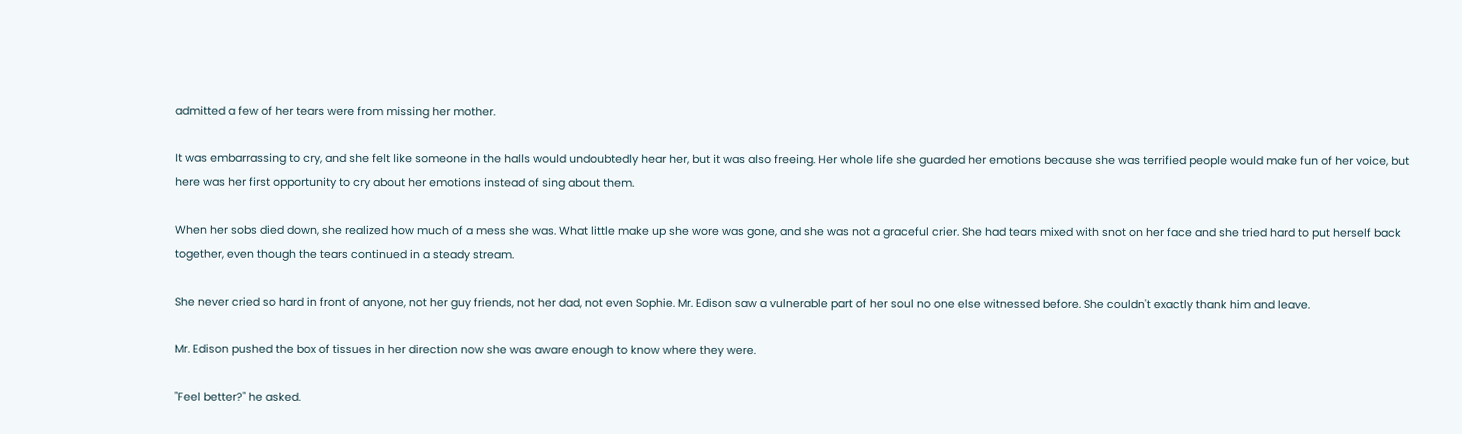admitted a few of her tears were from missing her mother.

It was embarrassing to cry, and she felt like someone in the halls would undoubtedly hear her, but it was also freeing. Her whole life she guarded her emotions because she was terrified people would make fun of her voice, but here was her first opportunity to cry about her emotions instead of sing about them.

When her sobs died down, she realized how much of a mess she was. What little make up she wore was gone, and she was not a graceful crier. She had tears mixed with snot on her face and she tried hard to put herself back together, even though the tears continued in a steady stream.

She never cried so hard in front of anyone, not her guy friends, not her dad, not even Sophie. Mr. Edison saw a vulnerable part of her soul no one else witnessed before. She couldn't exactly thank him and leave.

Mr. Edison pushed the box of tissues in her direction now she was aware enough to know where they were.

"Feel better?" he asked.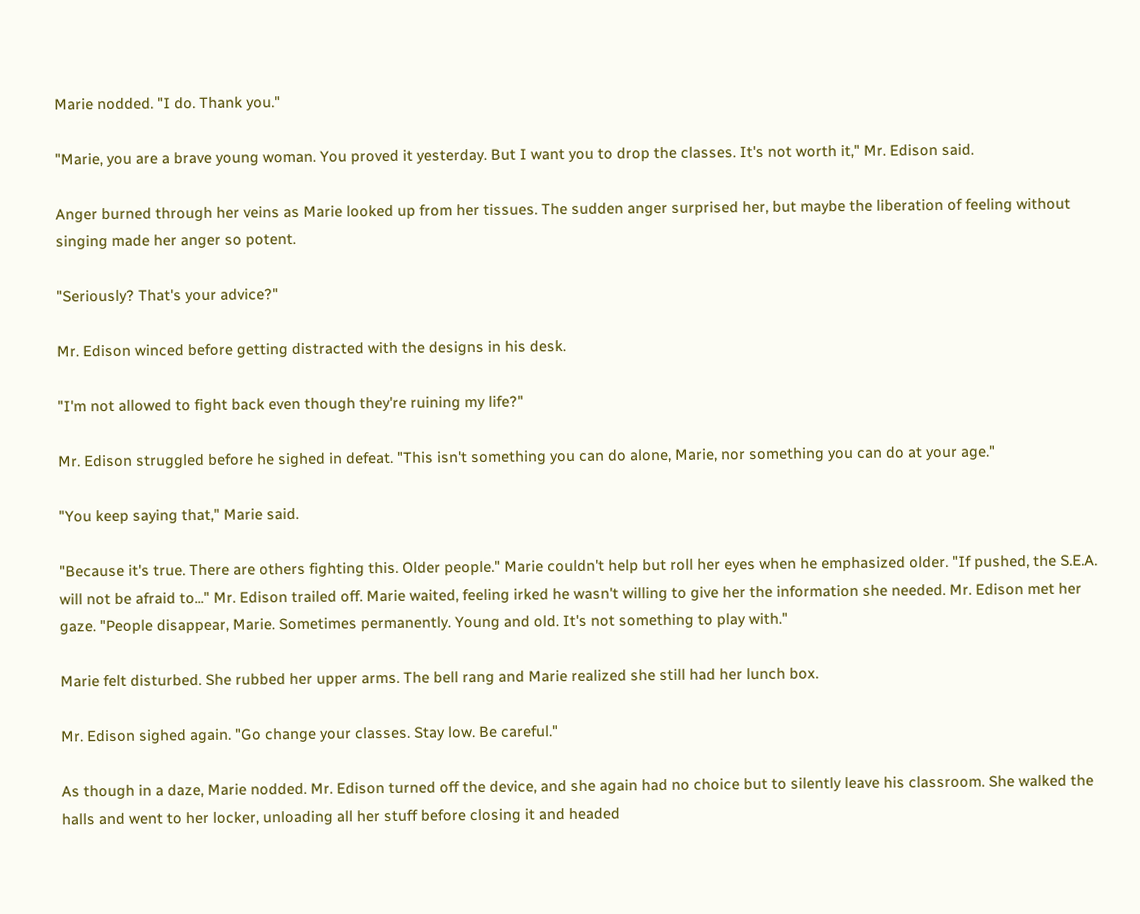Marie nodded. "I do. Thank you."

"Marie, you are a brave young woman. You proved it yesterday. But I want you to drop the classes. It's not worth it," Mr. Edison said.

Anger burned through her veins as Marie looked up from her tissues. The sudden anger surprised her, but maybe the liberation of feeling without singing made her anger so potent.

"Seriously? That's your advice?"

Mr. Edison winced before getting distracted with the designs in his desk.

"I'm not allowed to fight back even though they're ruining my life?"

Mr. Edison struggled before he sighed in defeat. "This isn't something you can do alone, Marie, nor something you can do at your age."

"You keep saying that," Marie said.

"Because it's true. There are others fighting this. Older people." Marie couldn't help but roll her eyes when he emphasized older. "If pushed, the S.E.A. will not be afraid to..." Mr. Edison trailed off. Marie waited, feeling irked he wasn't willing to give her the information she needed. Mr. Edison met her gaze. "People disappear, Marie. Sometimes permanently. Young and old. It's not something to play with."

Marie felt disturbed. She rubbed her upper arms. The bell rang and Marie realized she still had her lunch box.

Mr. Edison sighed again. "Go change your classes. Stay low. Be careful."

As though in a daze, Marie nodded. Mr. Edison turned off the device, and she again had no choice but to silently leave his classroom. She walked the halls and went to her locker, unloading all her stuff before closing it and headed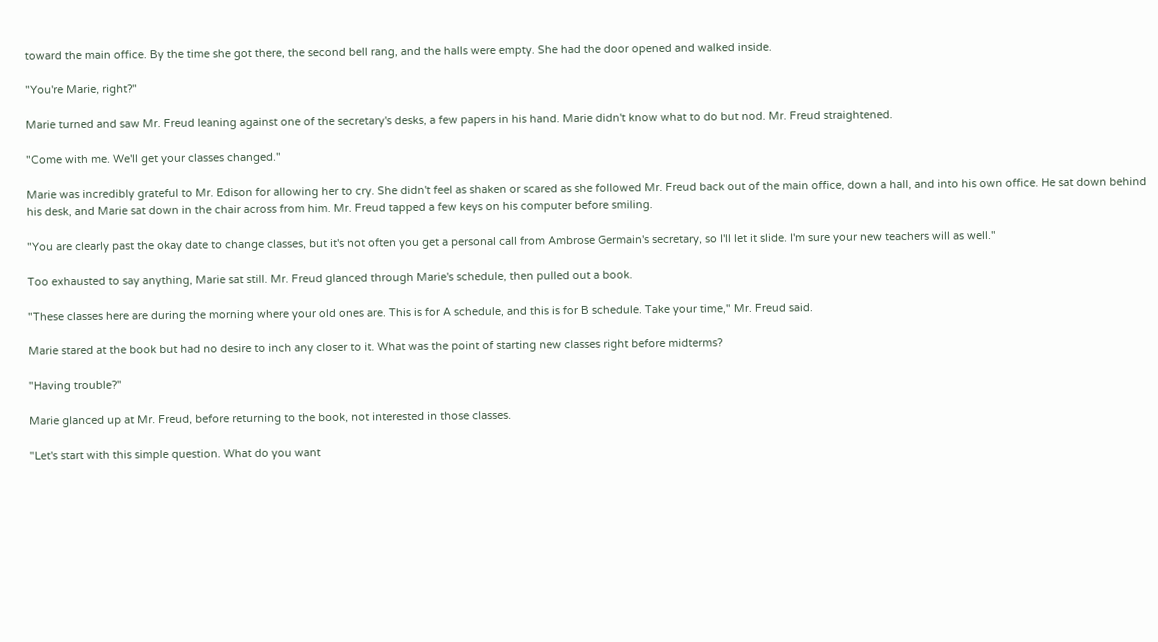toward the main office. By the time she got there, the second bell rang, and the halls were empty. She had the door opened and walked inside.

"You're Marie, right?"

Marie turned and saw Mr. Freud leaning against one of the secretary's desks, a few papers in his hand. Marie didn't know what to do but nod. Mr. Freud straightened.

"Come with me. We'll get your classes changed."

Marie was incredibly grateful to Mr. Edison for allowing her to cry. She didn't feel as shaken or scared as she followed Mr. Freud back out of the main office, down a hall, and into his own office. He sat down behind his desk, and Marie sat down in the chair across from him. Mr. Freud tapped a few keys on his computer before smiling.

"You are clearly past the okay date to change classes, but it's not often you get a personal call from Ambrose Germain's secretary, so I'll let it slide. I'm sure your new teachers will as well."

Too exhausted to say anything, Marie sat still. Mr. Freud glanced through Marie's schedule, then pulled out a book.

"These classes here are during the morning where your old ones are. This is for A schedule, and this is for B schedule. Take your time," Mr. Freud said.

Marie stared at the book but had no desire to inch any closer to it. What was the point of starting new classes right before midterms?

"Having trouble?"

Marie glanced up at Mr. Freud, before returning to the book, not interested in those classes.

"Let's start with this simple question. What do you want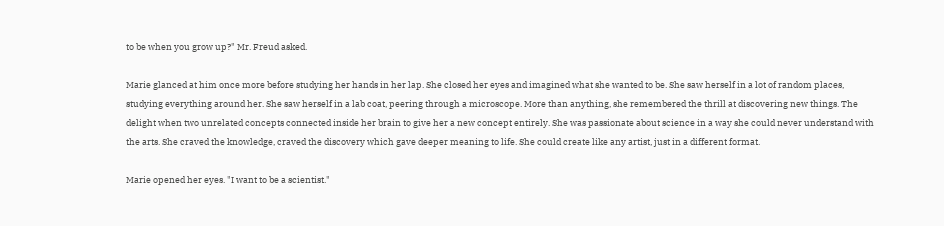to be when you grow up?" Mr. Freud asked.

Marie glanced at him once more before studying her hands in her lap. She closed her eyes and imagined what she wanted to be. She saw herself in a lot of random places, studying everything around her. She saw herself in a lab coat, peering through a microscope. More than anything, she remembered the thrill at discovering new things. The delight when two unrelated concepts connected inside her brain to give her a new concept entirely. She was passionate about science in a way she could never understand with the arts. She craved the knowledge, craved the discovery which gave deeper meaning to life. She could create like any artist, just in a different format.

Marie opened her eyes. "I want to be a scientist."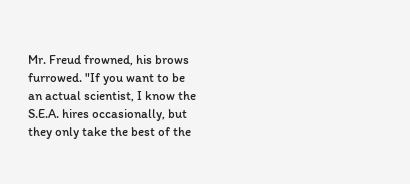Mr. Freud frowned, his brows furrowed. "If you want to be an actual scientist, I know the S.E.A. hires occasionally, but they only take the best of the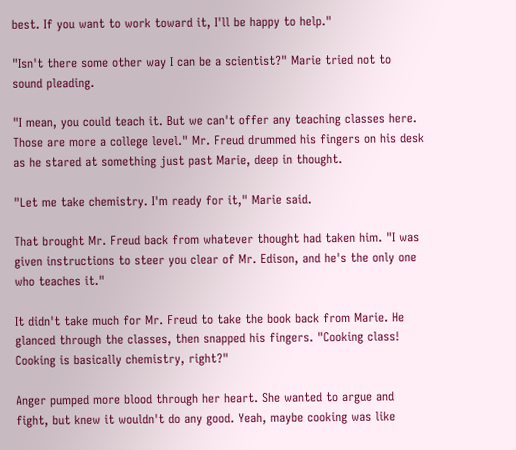best. If you want to work toward it, I'll be happy to help."

"Isn't there some other way I can be a scientist?" Marie tried not to sound pleading.

"I mean, you could teach it. But we can't offer any teaching classes here. Those are more a college level." Mr. Freud drummed his fingers on his desk as he stared at something just past Marie, deep in thought.

"Let me take chemistry. I'm ready for it," Marie said.

That brought Mr. Freud back from whatever thought had taken him. "I was given instructions to steer you clear of Mr. Edison, and he's the only one who teaches it."

It didn't take much for Mr. Freud to take the book back from Marie. He glanced through the classes, then snapped his fingers. "Cooking class! Cooking is basically chemistry, right?"

Anger pumped more blood through her heart. She wanted to argue and fight, but knew it wouldn't do any good. Yeah, maybe cooking was like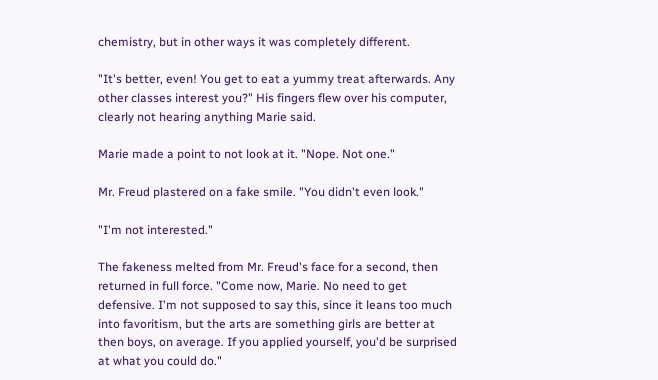chemistry, but in other ways it was completely different.

"It's better, even! You get to eat a yummy treat afterwards. Any other classes interest you?" His fingers flew over his computer, clearly not hearing anything Marie said.

Marie made a point to not look at it. "Nope. Not one."

Mr. Freud plastered on a fake smile. "You didn't even look."

"I'm not interested."

The fakeness melted from Mr. Freud's face for a second, then returned in full force. "Come now, Marie. No need to get defensive. I'm not supposed to say this, since it leans too much into favoritism, but the arts are something girls are better at then boys, on average. If you applied yourself, you'd be surprised at what you could do."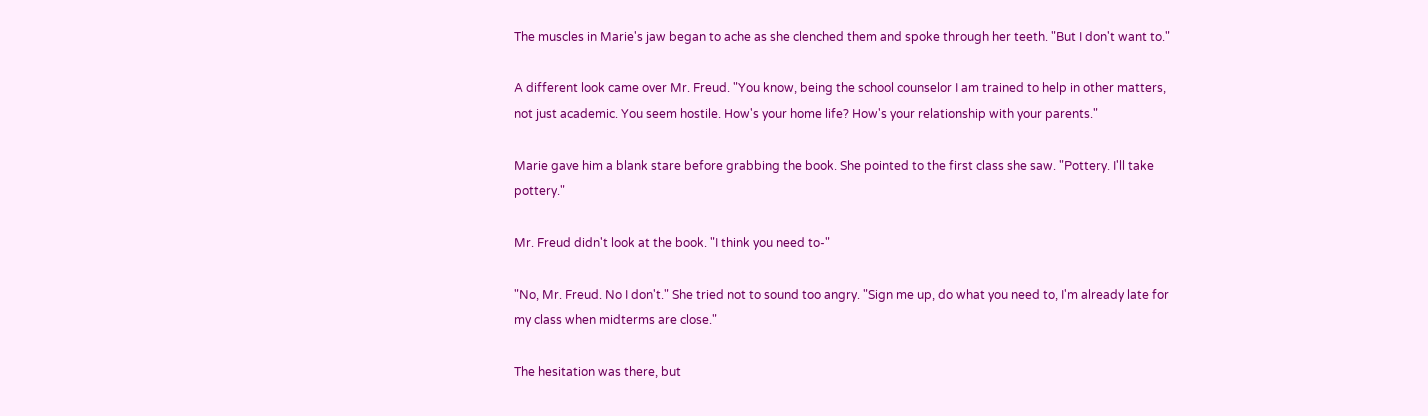The muscles in Marie's jaw began to ache as she clenched them and spoke through her teeth. "But I don't want to."

A different look came over Mr. Freud. "You know, being the school counselor I am trained to help in other matters, not just academic. You seem hostile. How's your home life? How's your relationship with your parents."

Marie gave him a blank stare before grabbing the book. She pointed to the first class she saw. "Pottery. I'll take pottery."

Mr. Freud didn't look at the book. "I think you need to-"

"No, Mr. Freud. No I don't." She tried not to sound too angry. "Sign me up, do what you need to, I'm already late for my class when midterms are close."

The hesitation was there, but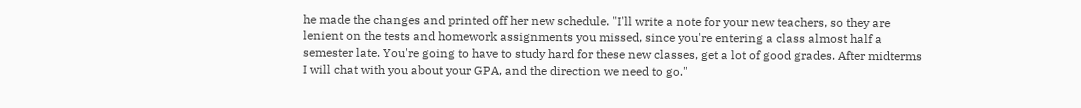he made the changes and printed off her new schedule. "I'll write a note for your new teachers, so they are lenient on the tests and homework assignments you missed, since you're entering a class almost half a semester late. You're going to have to study hard for these new classes, get a lot of good grades. After midterms I will chat with you about your GPA, and the direction we need to go."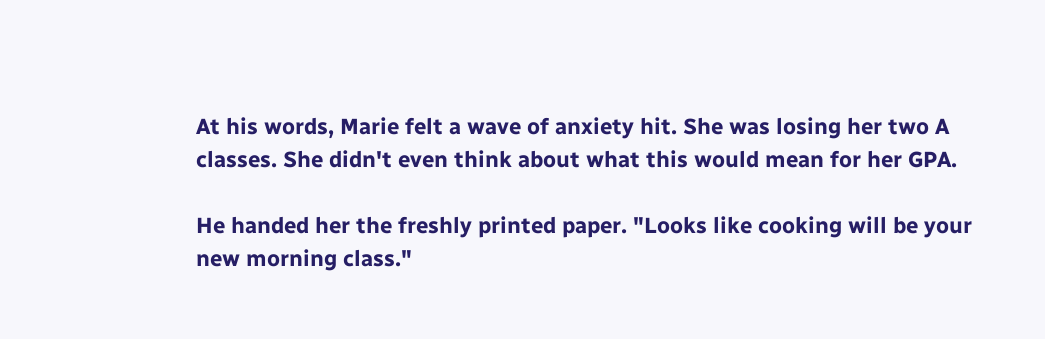At his words, Marie felt a wave of anxiety hit. She was losing her two A classes. She didn't even think about what this would mean for her GPA.

He handed her the freshly printed paper. "Looks like cooking will be your new morning class."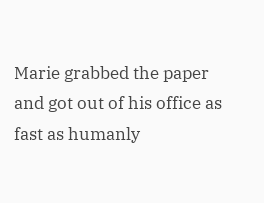Marie grabbed the paper and got out of his office as fast as humanly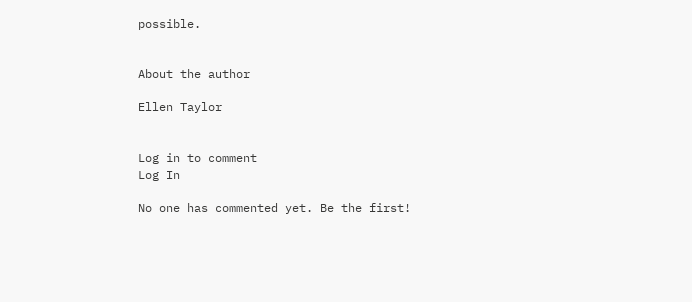possible.


About the author

Ellen Taylor


Log in to comment
Log In

No one has commented yet. Be the first!